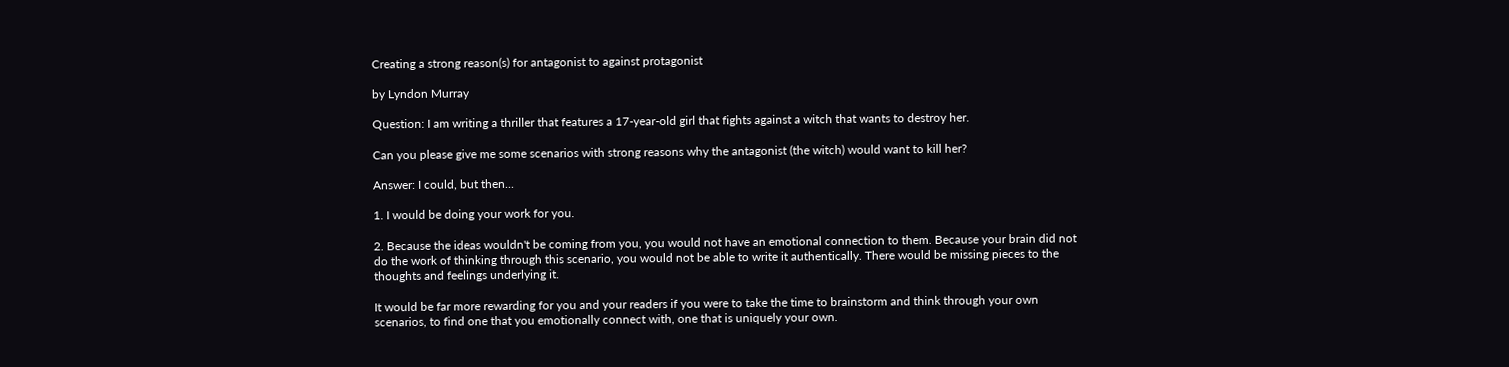Creating a strong reason(s) for antagonist to against protagonist

by Lyndon Murray

Question: I am writing a thriller that features a 17-year-old girl that fights against a witch that wants to destroy her.

Can you please give me some scenarios with strong reasons why the antagonist (the witch) would want to kill her?

Answer: I could, but then...

1. I would be doing your work for you.

2. Because the ideas wouldn't be coming from you, you would not have an emotional connection to them. Because your brain did not do the work of thinking through this scenario, you would not be able to write it authentically. There would be missing pieces to the thoughts and feelings underlying it.

It would be far more rewarding for you and your readers if you were to take the time to brainstorm and think through your own scenarios, to find one that you emotionally connect with, one that is uniquely your own.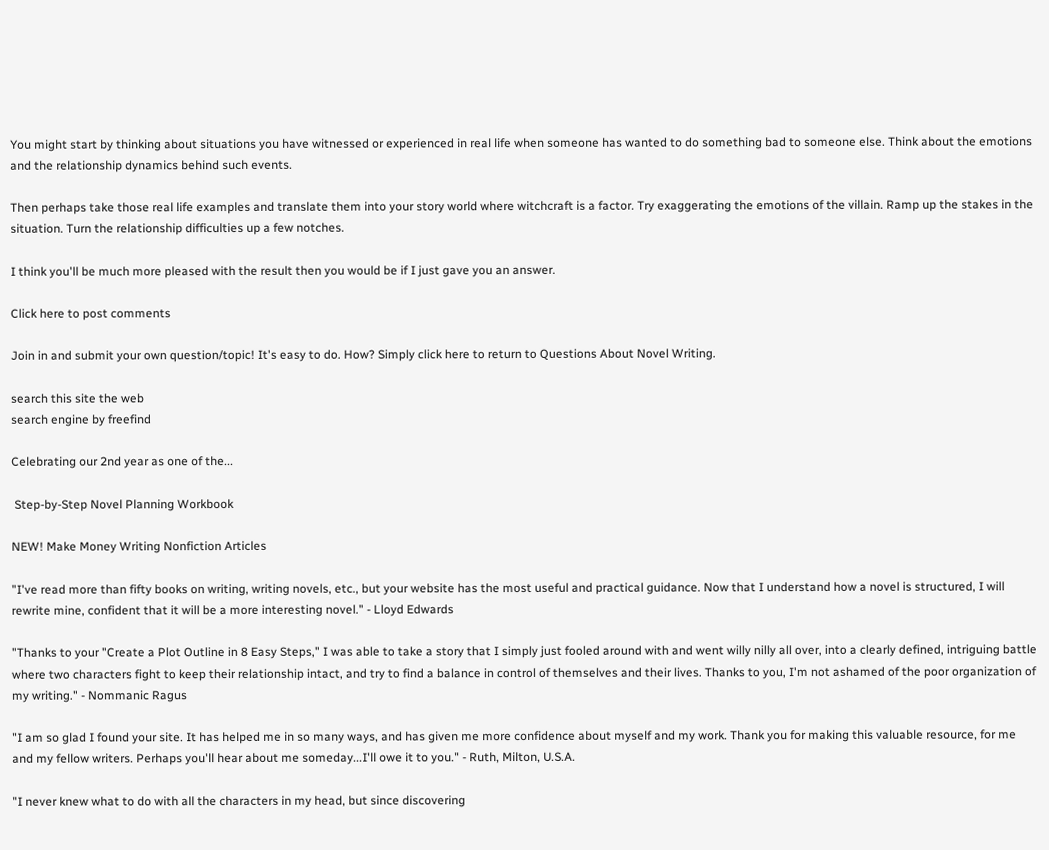You might start by thinking about situations you have witnessed or experienced in real life when someone has wanted to do something bad to someone else. Think about the emotions and the relationship dynamics behind such events.

Then perhaps take those real life examples and translate them into your story world where witchcraft is a factor. Try exaggerating the emotions of the villain. Ramp up the stakes in the situation. Turn the relationship difficulties up a few notches.

I think you'll be much more pleased with the result then you would be if I just gave you an answer.

Click here to post comments

Join in and submit your own question/topic! It's easy to do. How? Simply click here to return to Questions About Novel Writing.

search this site the web
search engine by freefind

Celebrating our 2nd year as one of the...

 Step-by-Step Novel Planning Workbook

NEW! Make Money Writing Nonfiction Articles

"I've read more than fifty books on writing, writing novels, etc., but your website has the most useful and practical guidance. Now that I understand how a novel is structured, I will rewrite mine, confident that it will be a more interesting novel." - Lloyd Edwards

"Thanks to your "Create a Plot Outline in 8 Easy Steps," I was able to take a story that I simply just fooled around with and went willy nilly all over, into a clearly defined, intriguing battle where two characters fight to keep their relationship intact, and try to find a balance in control of themselves and their lives. Thanks to you, I'm not ashamed of the poor organization of my writing." - Nommanic Ragus

"I am so glad I found your site. It has helped me in so many ways, and has given me more confidence about myself and my work. Thank you for making this valuable resource, for me and my fellow writers. Perhaps you'll hear about me someday...I'll owe it to you." - Ruth, Milton, U.S.A.

"I never knew what to do with all the characters in my head, but since discovering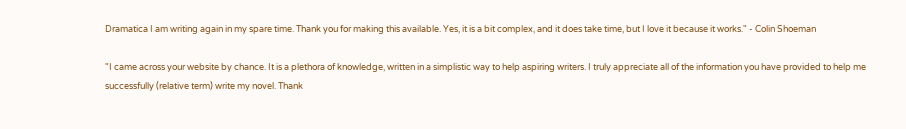Dramatica I am writing again in my spare time. Thank you for making this available. Yes, it is a bit complex, and it does take time, but I love it because it works." - Colin Shoeman

"I came across your website by chance. It is a plethora of knowledge, written in a simplistic way to help aspiring writers. I truly appreciate all of the information you have provided to help me successfully (relative term) write my novel. Thank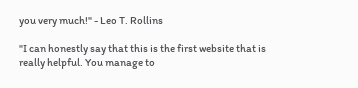you very much!" - Leo T. Rollins

"I can honestly say that this is the first website that is really helpful. You manage to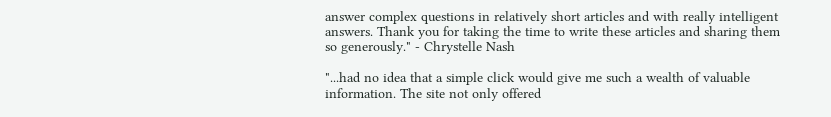answer complex questions in relatively short articles and with really intelligent answers. Thank you for taking the time to write these articles and sharing them so generously." - Chrystelle Nash

"...had no idea that a simple click would give me such a wealth of valuable information. The site not only offered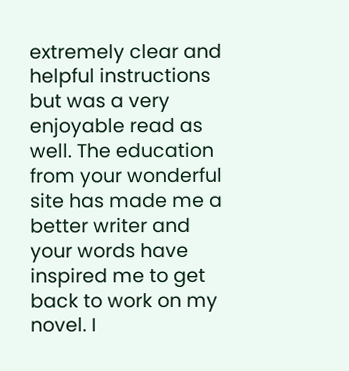extremely clear and helpful instructions but was a very enjoyable read as well. The education from your wonderful site has made me a better writer and your words have inspired me to get back to work on my novel. I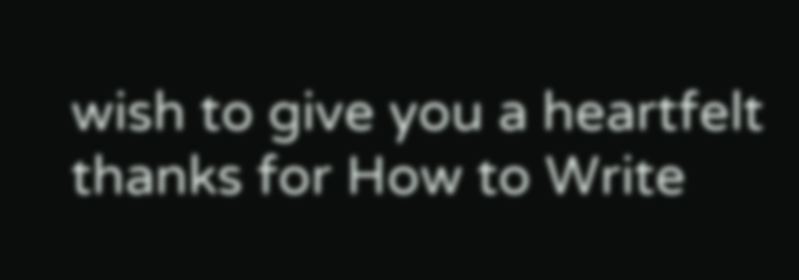wish to give you a heartfelt thanks for How to Write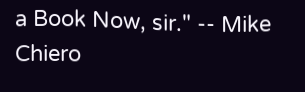a Book Now, sir." -- Mike Chiero